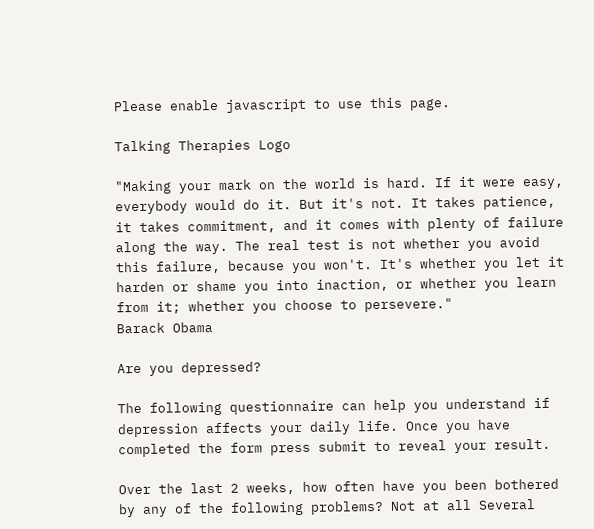Please enable javascript to use this page.

Talking Therapies Logo

"Making your mark on the world is hard. If it were easy, everybody would do it. But it's not. It takes patience, it takes commitment, and it comes with plenty of failure along the way. The real test is not whether you avoid this failure, because you won't. It's whether you let it harden or shame you into inaction, or whether you learn from it; whether you choose to persevere."
Barack Obama

Are you depressed?

The following questionnaire can help you understand if depression affects your daily life. Once you have completed the form press submit to reveal your result.

Over the last 2 weeks, how often have you been bothered by any of the following problems? Not at all Several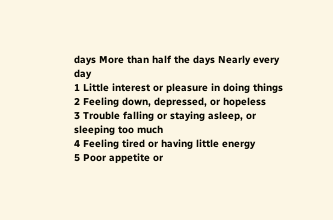days More than half the days Nearly every day
1 Little interest or pleasure in doing things
2 Feeling down, depressed, or hopeless
3 Trouble falling or staying asleep, or sleeping too much
4 Feeling tired or having little energy
5 Poor appetite or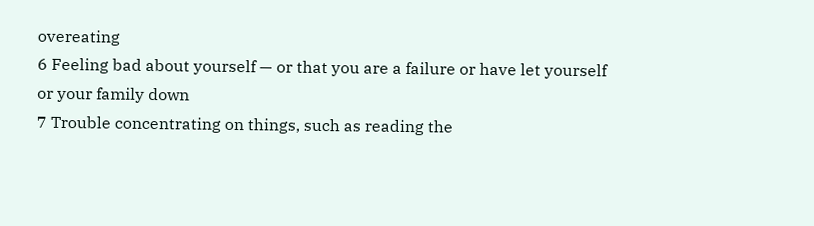overeating
6 Feeling bad about yourself — or that you are a failure or have let yourself or your family down
7 Trouble concentrating on things, such as reading the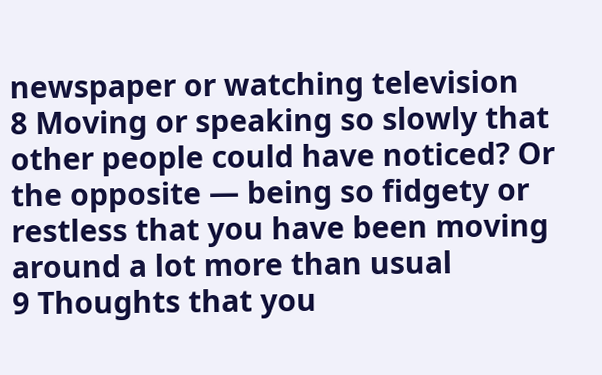newspaper or watching television
8 Moving or speaking so slowly that other people could have noticed? Or the opposite — being so fidgety or restless that you have been moving around a lot more than usual
9 Thoughts that you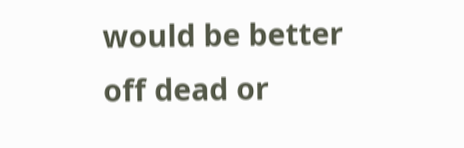would be better off dead or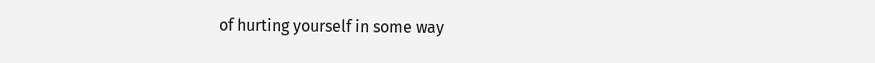of hurting yourself in some way